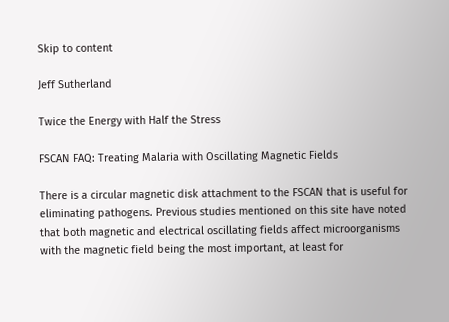Skip to content

Jeff Sutherland

Twice the Energy with Half the Stress

FSCAN FAQ: Treating Malaria with Oscillating Magnetic Fields

There is a circular magnetic disk attachment to the FSCAN that is useful for eliminating pathogens. Previous studies mentioned on this site have noted that both magnetic and electrical oscillating fields affect microorganisms with the magnetic field being the most important, at least for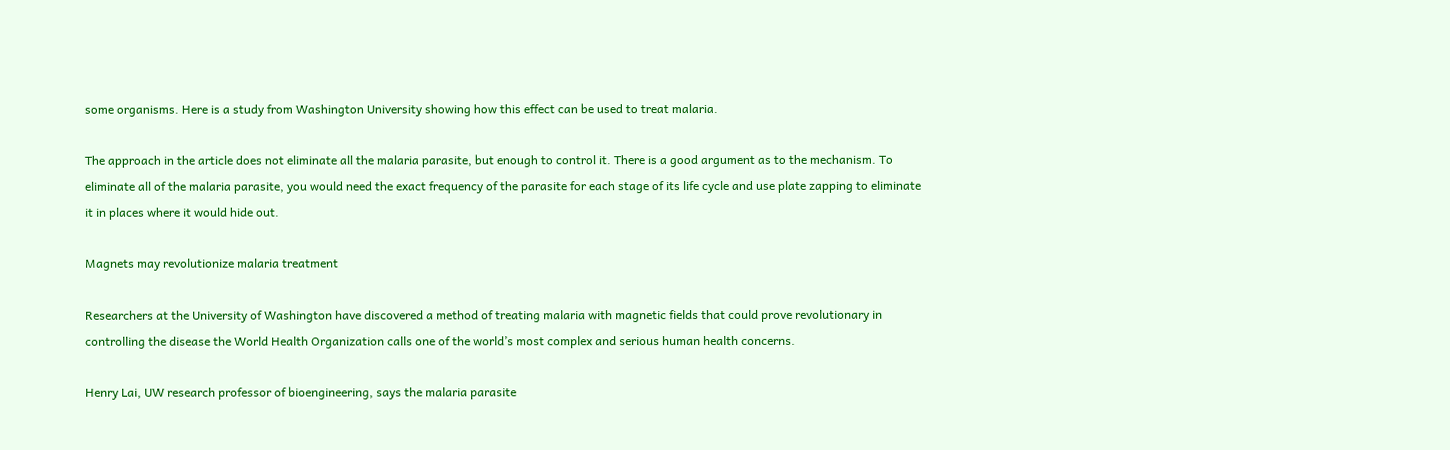some organisms. Here is a study from Washington University showing how this effect can be used to treat malaria.

The approach in the article does not eliminate all the malaria parasite, but enough to control it. There is a good argument as to the mechanism. To eliminate all of the malaria parasite, you would need the exact frequency of the parasite for each stage of its life cycle and use plate zapping to eliminate it in places where it would hide out.

Magnets may revolutionize malaria treatment

Researchers at the University of Washington have discovered a method of treating malaria with magnetic fields that could prove revolutionary in controlling the disease the World Health Organization calls one of the world’s most complex and serious human health concerns.

Henry Lai, UW research professor of bioengineering, says the malaria parasite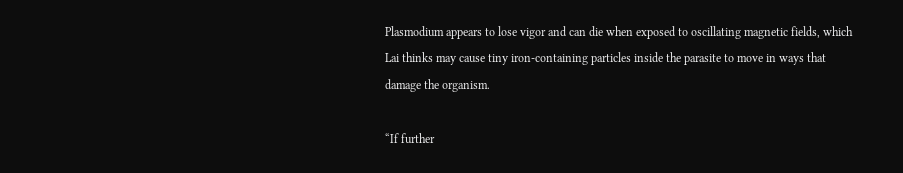Plasmodium appears to lose vigor and can die when exposed to oscillating magnetic fields, which Lai thinks may cause tiny iron-containing particles inside the parasite to move in ways that damage the organism.

“If further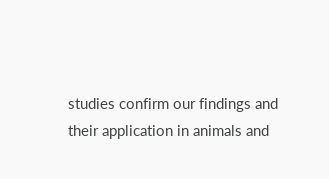studies confirm our findings and their application in animals and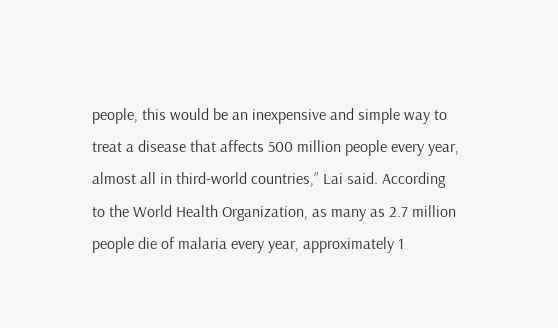people, this would be an inexpensive and simple way to treat a disease that affects 500 million people every year, almost all in third-world countries,” Lai said. According to the World Health Organization, as many as 2.7 million people die of malaria every year, approximately 1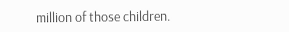million of those children.